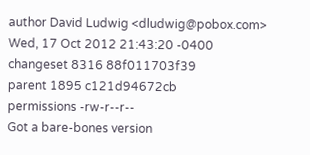author David Ludwig <dludwig@pobox.com>
Wed, 17 Oct 2012 21:43:20 -0400
changeset 8316 88f011703f39
parent 1895 c121d94672cb
permissions -rw-r--r--
Got a bare-bones version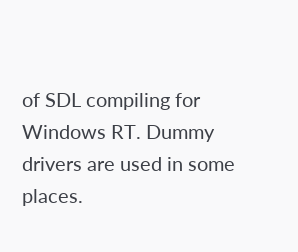of SDL compiling for Windows RT. Dummy drivers are used in some places.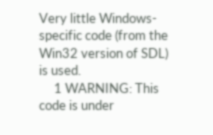Very little Windows-specific code (from the Win32 version of SDL) is used.
     1 WARNING: This code is under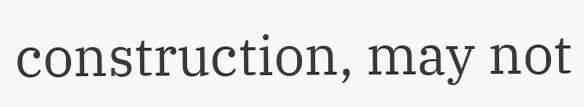construction, may not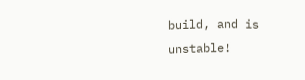build, and is unstable!